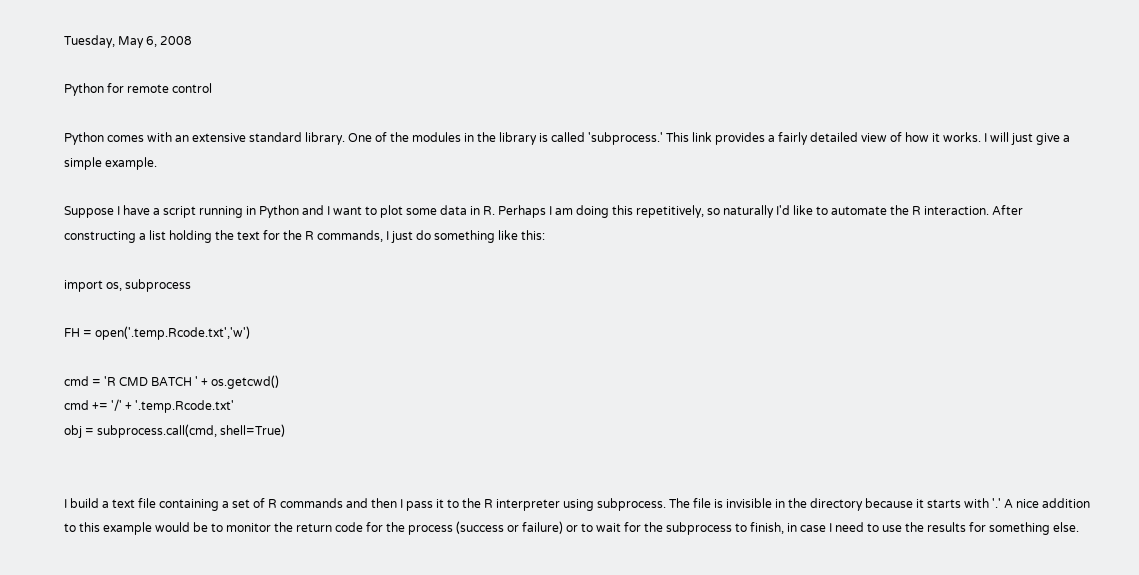Tuesday, May 6, 2008

Python for remote control

Python comes with an extensive standard library. One of the modules in the library is called 'subprocess.' This link provides a fairly detailed view of how it works. I will just give a simple example.

Suppose I have a script running in Python and I want to plot some data in R. Perhaps I am doing this repetitively, so naturally I'd like to automate the R interaction. After constructing a list holding the text for the R commands, I just do something like this:

import os, subprocess

FH = open('.temp.Rcode.txt','w')

cmd = 'R CMD BATCH ' + os.getcwd()
cmd += '/' + '.temp.Rcode.txt'
obj = subprocess.call(cmd, shell=True)


I build a text file containing a set of R commands and then I pass it to the R interpreter using subprocess. The file is invisible in the directory because it starts with '.' A nice addition to this example would be to monitor the return code for the process (success or failure) or to wait for the subprocess to finish, in case I need to use the results for something else.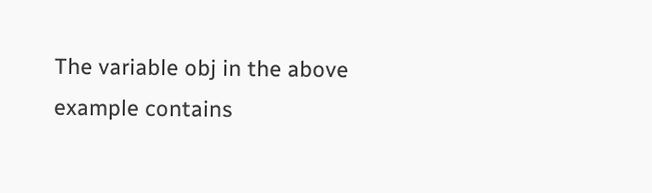The variable obj in the above example contains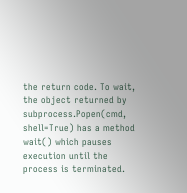the return code. To wait, the object returned by subprocess.Popen(cmd, shell=True) has a method wait() which pauses execution until the process is terminated.